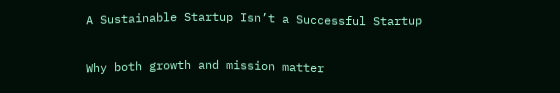A Sustainable Startup Isn’t a Successful Startup

Why both growth and mission matter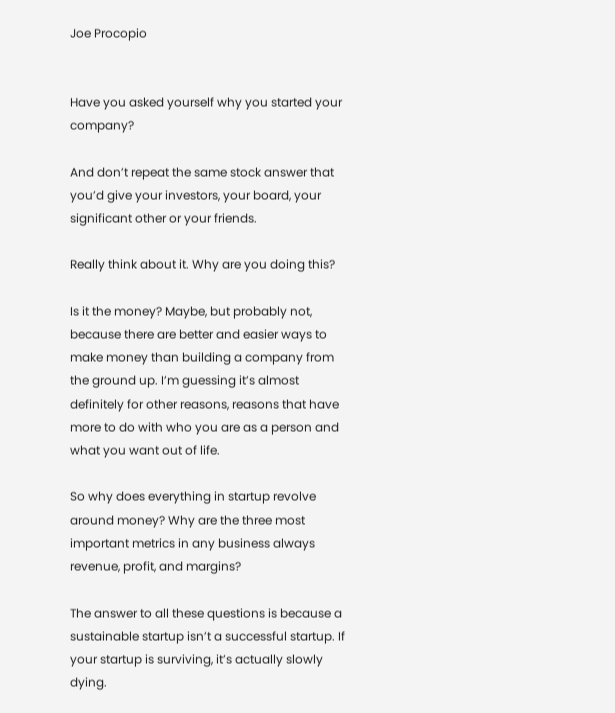Joe Procopio


Have you asked yourself why you started your company?

And don’t repeat the same stock answer that you’d give your investors, your board, your significant other or your friends.

Really think about it. Why are you doing this?

Is it the money? Maybe, but probably not, because there are better and easier ways to make money than building a company from the ground up. I’m guessing it’s almost definitely for other reasons, reasons that have more to do with who you are as a person and what you want out of life.

So why does everything in startup revolve around money? Why are the three most important metrics in any business always revenue, profit, and margins?

The answer to all these questions is because a sustainable startup isn’t a successful startup. If your startup is surviving, it’s actually slowly dying.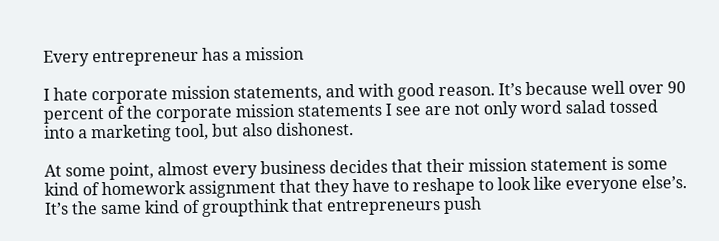Every entrepreneur has a mission

I hate corporate mission statements, and with good reason. It’s because well over 90 percent of the corporate mission statements I see are not only word salad tossed into a marketing tool, but also dishonest.

At some point, almost every business decides that their mission statement is some kind of homework assignment that they have to reshape to look like everyone else’s. It’s the same kind of groupthink that entrepreneurs push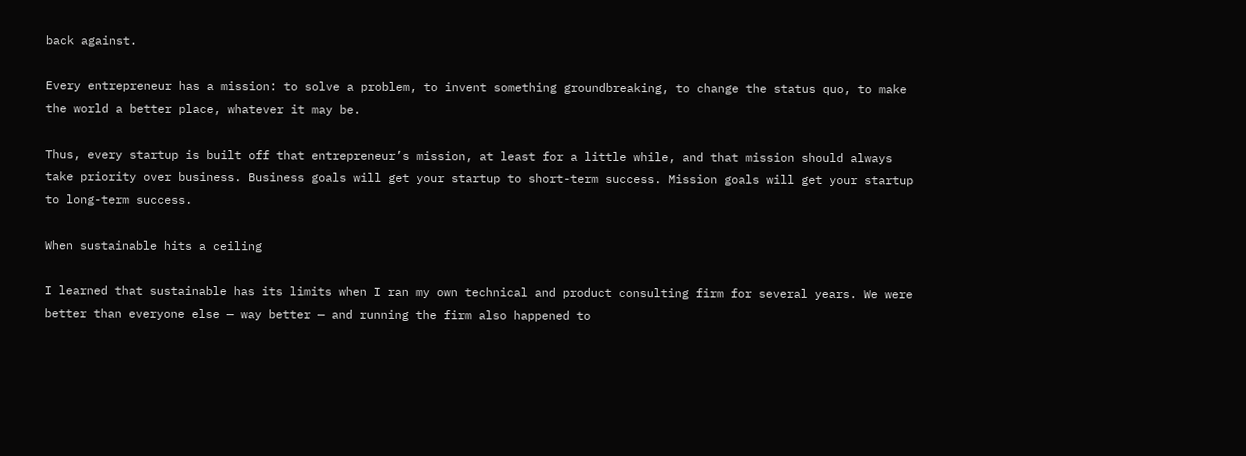back against.

Every entrepreneur has a mission: to solve a problem, to invent something groundbreaking, to change the status quo, to make the world a better place, whatever it may be.

Thus, every startup is built off that entrepreneur’s mission, at least for a little while, and that mission should always take priority over business. Business goals will get your startup to short-term success. Mission goals will get your startup to long-term success.

When sustainable hits a ceiling

I learned that sustainable has its limits when I ran my own technical and product consulting firm for several years. We were better than everyone else — way better — and running the firm also happened to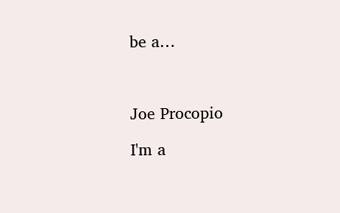be a…



Joe Procopio

I'm a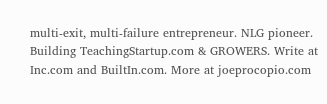multi-exit, multi-failure entrepreneur. NLG pioneer. Building TeachingStartup.com & GROWERS. Write at Inc.com and BuiltIn.com. More at joeprocopio.com